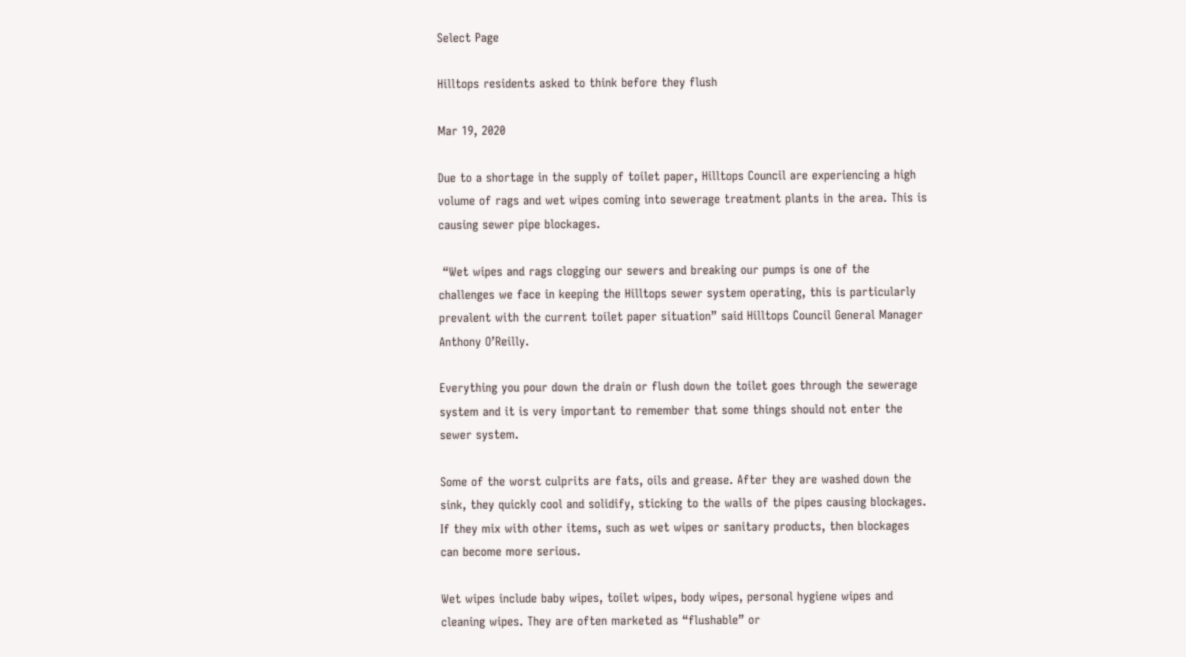Select Page

Hilltops residents asked to think before they flush

Mar 19, 2020

Due to a shortage in the supply of toilet paper, Hilltops Council are experiencing a high volume of rags and wet wipes coming into sewerage treatment plants in the area. This is causing sewer pipe blockages.

 “Wet wipes and rags clogging our sewers and breaking our pumps is one of the challenges we face in keeping the Hilltops sewer system operating, this is particularly prevalent with the current toilet paper situation” said Hilltops Council General Manager Anthony O’Reilly.

Everything you pour down the drain or flush down the toilet goes through the sewerage system and it is very important to remember that some things should not enter the sewer system.

Some of the worst culprits are fats, oils and grease. After they are washed down the sink, they quickly cool and solidify, sticking to the walls of the pipes causing blockages. If they mix with other items, such as wet wipes or sanitary products, then blockages can become more serious.

Wet wipes include baby wipes, toilet wipes, body wipes, personal hygiene wipes and cleaning wipes. They are often marketed as “flushable” or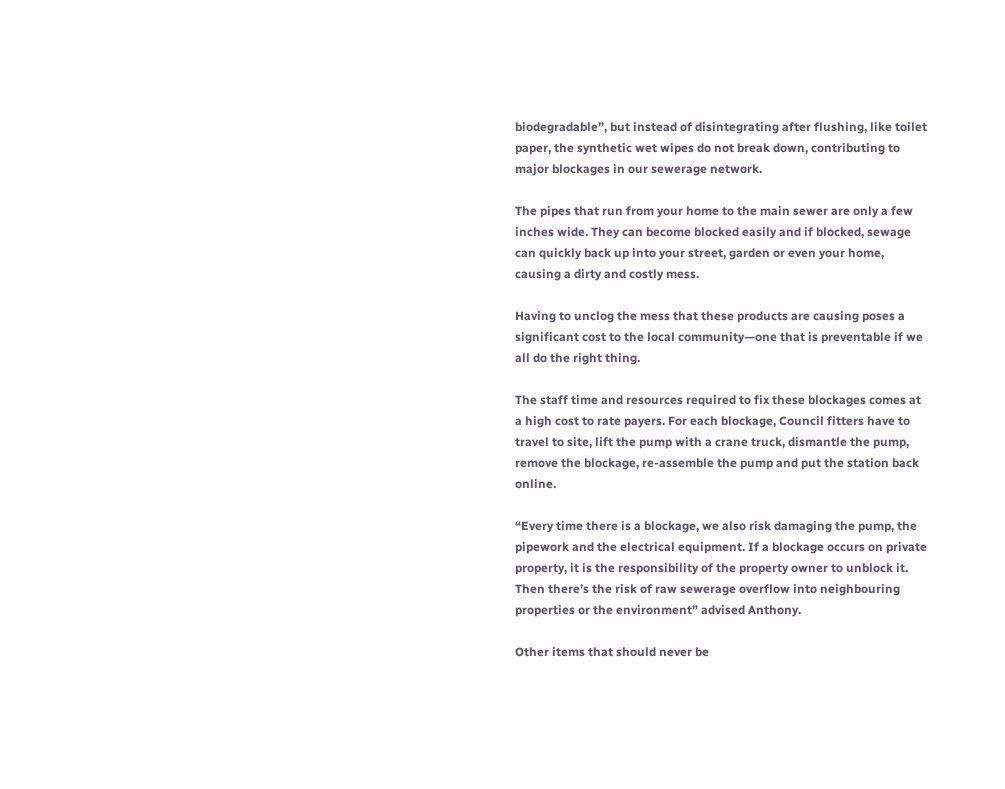biodegradable”, but instead of disintegrating after flushing, like toilet paper, the synthetic wet wipes do not break down, contributing to major blockages in our sewerage network.

The pipes that run from your home to the main sewer are only a few inches wide. They can become blocked easily and if blocked, sewage can quickly back up into your street, garden or even your home, causing a dirty and costly mess.

Having to unclog the mess that these products are causing poses a significant cost to the local community—one that is preventable if we all do the right thing.

The staff time and resources required to fix these blockages comes at a high cost to rate payers. For each blockage, Council fitters have to travel to site, lift the pump with a crane truck, dismantle the pump, remove the blockage, re-assemble the pump and put the station back online.

“Every time there is a blockage, we also risk damaging the pump, the pipework and the electrical equipment. If a blockage occurs on private property, it is the responsibility of the property owner to unblock it. Then there’s the risk of raw sewerage overflow into neighbouring properties or the environment” advised Anthony.

Other items that should never be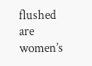flushed are women’s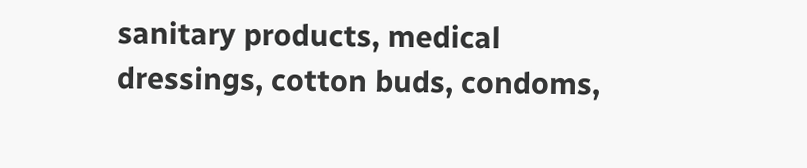sanitary products, medical dressings, cotton buds, condoms,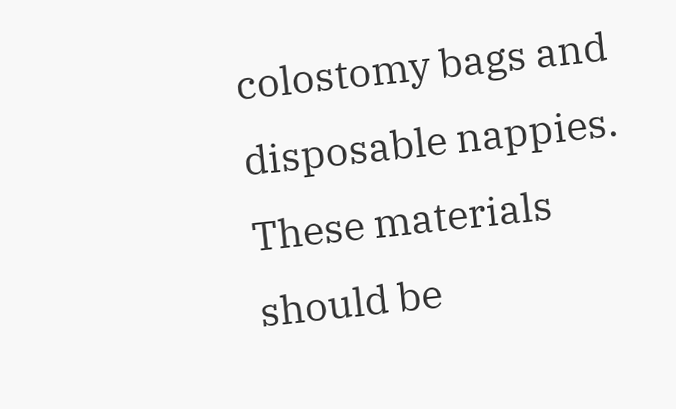colostomy bags and disposable nappies. These materials should be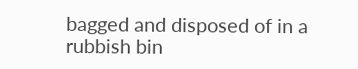bagged and disposed of in a rubbish bin